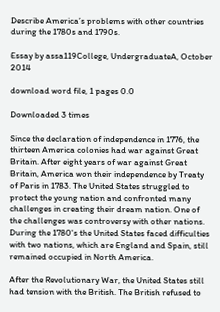Describe America’s problems with other countries during the 1780s and 1790s.

Essay by assa119College, UndergraduateA, October 2014

download word file, 1 pages 0.0

Downloaded 3 times

Since the declaration of independence in 1776, the thirteen America colonies had war against Great Britain. After eight years of war against Great Britain, America won their independence by Treaty of Paris in 1783. The United States struggled to protect the young nation and confronted many challenges in creating their dream nation. One of the challenges was controversy with other nations. During the 1780's the United States faced difficulties with two nations, which are England and Spain, still remained occupied in North America.

After the Revolutionary War, the United States still had tension with the British. The British refused to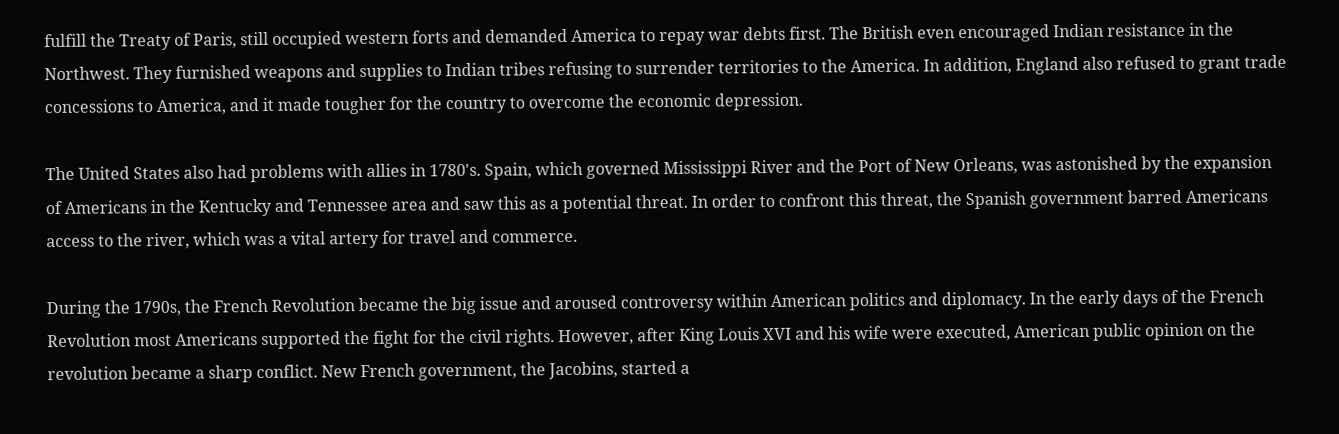fulfill the Treaty of Paris, still occupied western forts and demanded America to repay war debts first. The British even encouraged Indian resistance in the Northwest. They furnished weapons and supplies to Indian tribes refusing to surrender territories to the America. In addition, England also refused to grant trade concessions to America, and it made tougher for the country to overcome the economic depression.

The United States also had problems with allies in 1780's. Spain, which governed Mississippi River and the Port of New Orleans, was astonished by the expansion of Americans in the Kentucky and Tennessee area and saw this as a potential threat. In order to confront this threat, the Spanish government barred Americans access to the river, which was a vital artery for travel and commerce.

During the 1790s, the French Revolution became the big issue and aroused controversy within American politics and diplomacy. In the early days of the French Revolution most Americans supported the fight for the civil rights. However, after King Louis XVI and his wife were executed, American public opinion on the revolution became a sharp conflict. New French government, the Jacobins, started a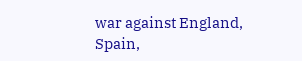war against England, Spain,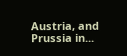Austria, and Prussia in...